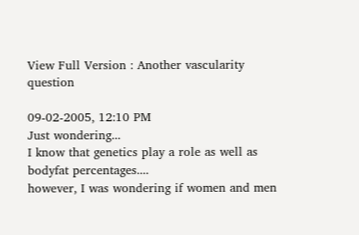View Full Version : Another vascularity question

09-02-2005, 12:10 PM
Just wondering...
I know that genetics play a role as well as bodyfat percentages....
however, I was wondering if women and men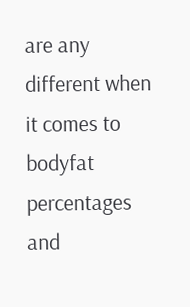are any different when it comes to bodyfat percentages and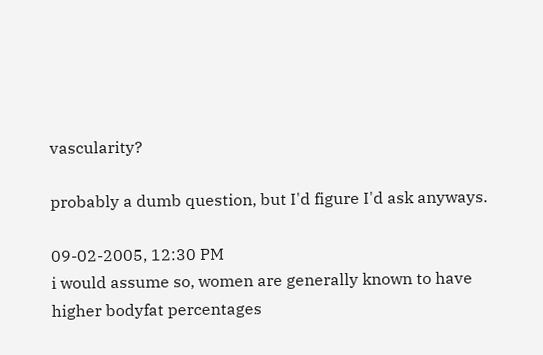vascularity?

probably a dumb question, but I'd figure I'd ask anyways.

09-02-2005, 12:30 PM
i would assume so, women are generally known to have higher bodyfat percentages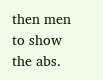then men to show the abs.